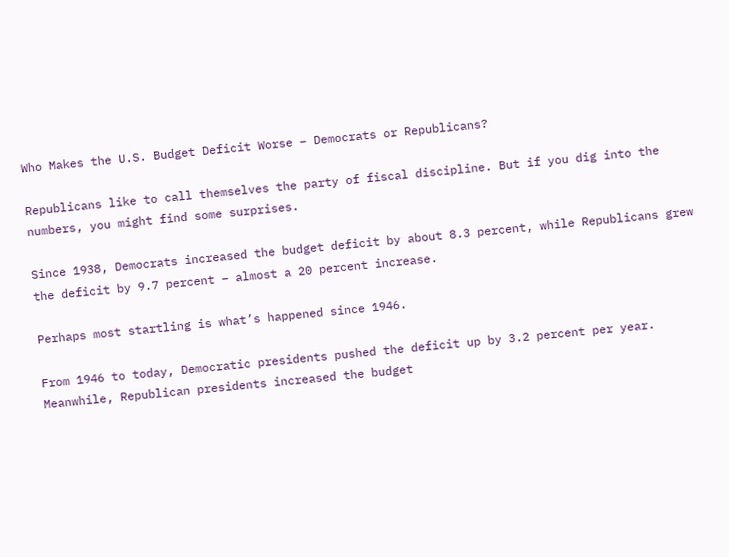Who Makes the U.S. Budget Deficit Worse – Democrats or Republicans?

Republicans like to call themselves the party of fiscal discipline. But if you dig into the numbers, you might find some surprises.

Since 1938, Democrats increased the budget deficit by about 8.3 percent, while Republicans grew the deficit by 9.7 percent – almost a 20 percent increase.

Perhaps most startling is what’s happened since 1946.

From 1946 to today, Democratic presidents pushed the deficit up by 3.2 percent per year. Meanwhile, Republican presidents increased the budget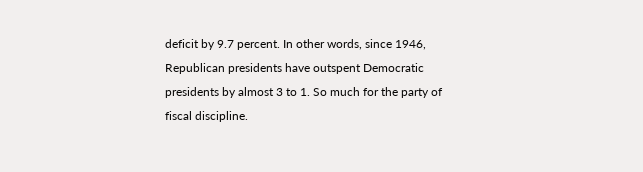deficit by 9.7 percent. In other words, since 1946, Republican presidents have outspent Democratic presidents by almost 3 to 1. So much for the party of fiscal discipline.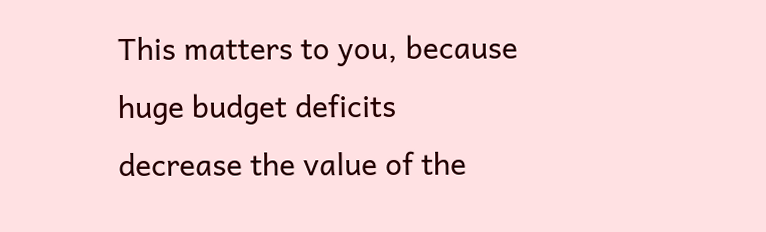This matters to you, because huge budget deficits decrease the value of the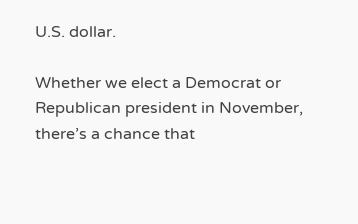U.S. dollar.

Whether we elect a Democrat or Republican president in November, there’s a chance that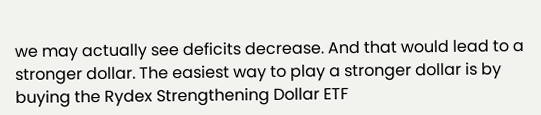we may actually see deficits decrease. And that would lead to a stronger dollar. The easiest way to play a stronger dollar is by buying the Rydex Strengthening Dollar ETF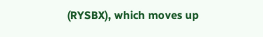(RYSBX), which moves up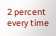2 percent every time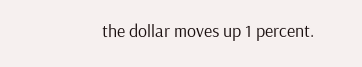the dollar moves up 1 percent.